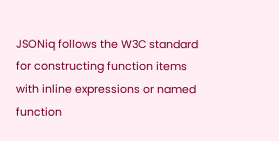JSONiq follows the W3C standard for constructing function items with inline expressions or named function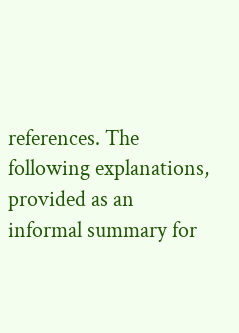references. The following explanations, provided as an informal summary for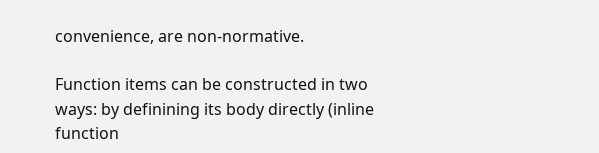convenience, are non-normative.

Function items can be constructed in two ways: by definining its body directly (inline function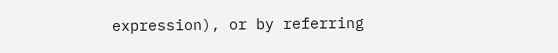expression), or by referring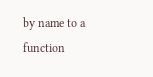by name to a function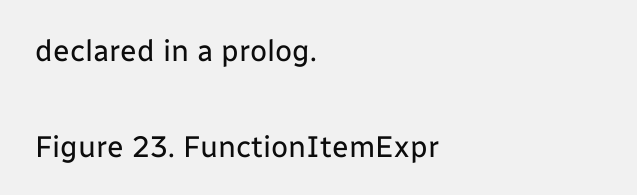declared in a prolog.

Figure 23. FunctionItemExpr